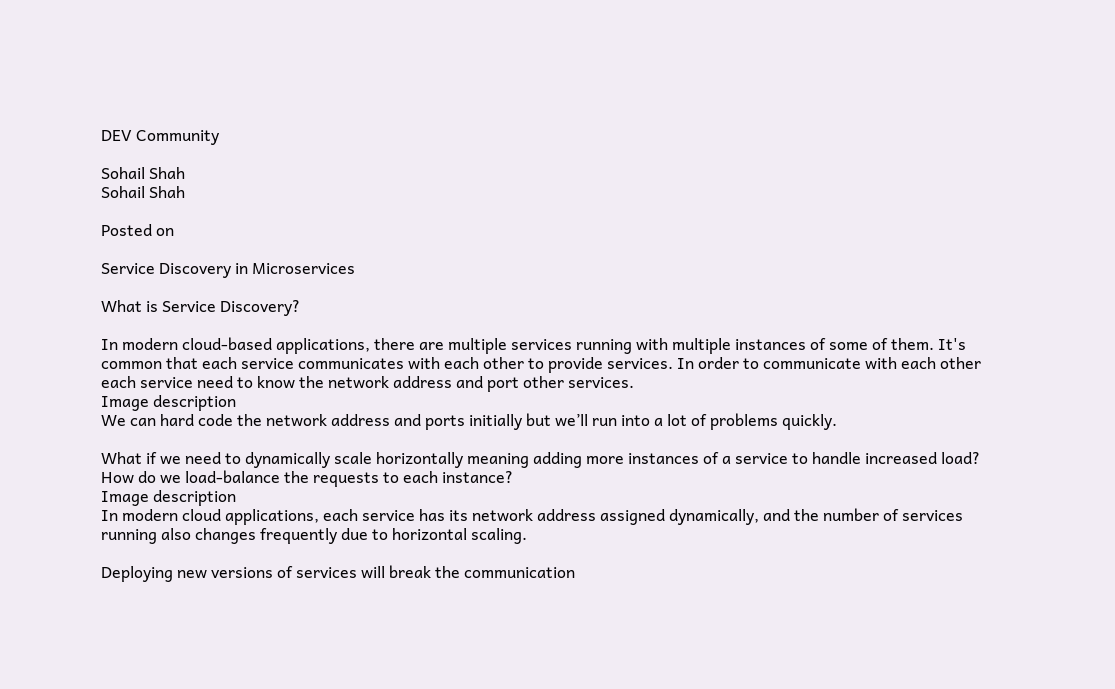DEV Community

Sohail Shah
Sohail Shah

Posted on

Service Discovery in Microservices

What is Service Discovery?

In modern cloud-based applications, there are multiple services running with multiple instances of some of them. It's common that each service communicates with each other to provide services. In order to communicate with each other each service need to know the network address and port other services.
Image description
We can hard code the network address and ports initially but we’ll run into a lot of problems quickly.

What if we need to dynamically scale horizontally meaning adding more instances of a service to handle increased load? How do we load-balance the requests to each instance?
Image description
In modern cloud applications, each service has its network address assigned dynamically, and the number of services running also changes frequently due to horizontal scaling.

Deploying new versions of services will break the communication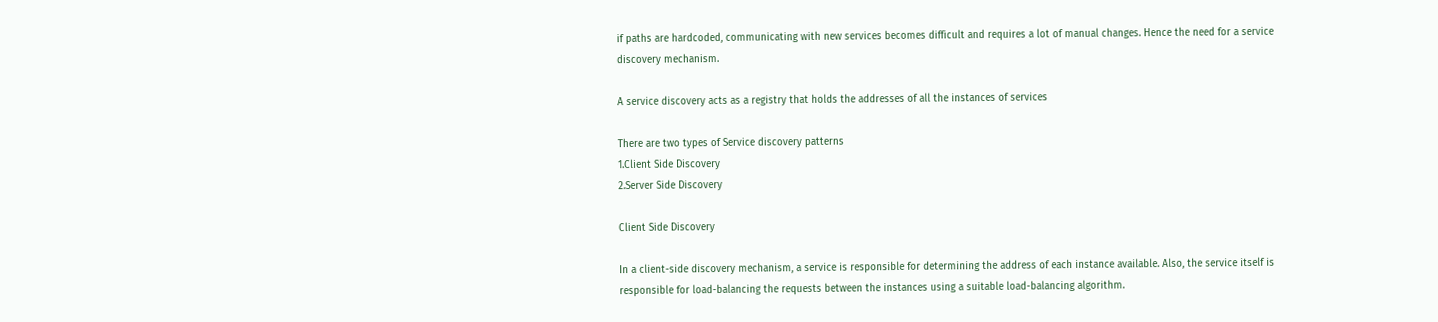if paths are hardcoded, communicating with new services becomes difficult and requires a lot of manual changes. Hence the need for a service discovery mechanism.

A service discovery acts as a registry that holds the addresses of all the instances of services

There are two types of Service discovery patterns
1.Client Side Discovery
2.Server Side Discovery

Client Side Discovery

In a client-side discovery mechanism, a service is responsible for determining the address of each instance available. Also, the service itself is responsible for load-balancing the requests between the instances using a suitable load-balancing algorithm.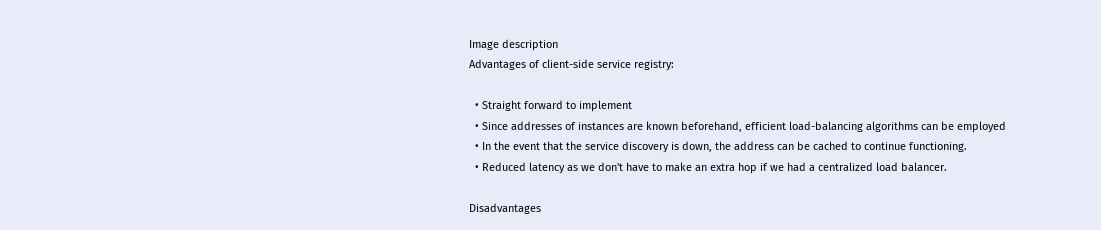Image description
Advantages of client-side service registry:

  • Straight forward to implement
  • Since addresses of instances are known beforehand, efficient load-balancing algorithms can be employed
  • In the event that the service discovery is down, the address can be cached to continue functioning.
  • Reduced latency as we don't have to make an extra hop if we had a centralized load balancer.

Disadvantages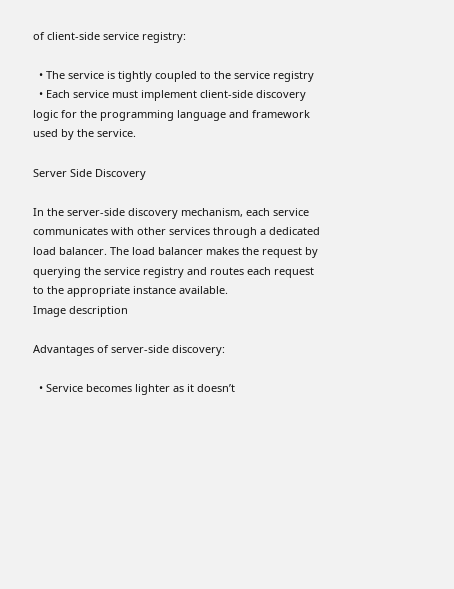of client-side service registry:

  • The service is tightly coupled to the service registry
  • Each service must implement client-side discovery logic for the programming language and framework used by the service.

Server Side Discovery

In the server-side discovery mechanism, each service communicates with other services through a dedicated load balancer. The load balancer makes the request by querying the service registry and routes each request to the appropriate instance available.
Image description

Advantages of server-side discovery:

  • Service becomes lighter as it doesn’t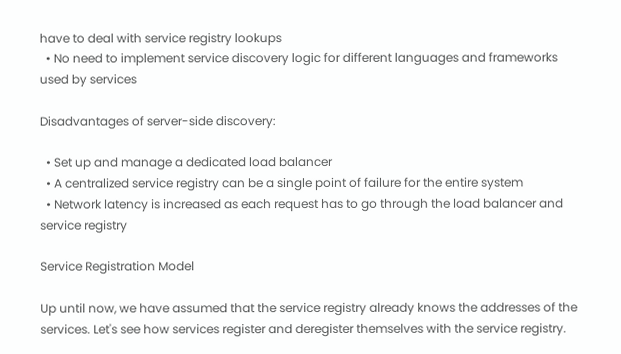have to deal with service registry lookups
  • No need to implement service discovery logic for different languages and frameworks used by services

Disadvantages of server-side discovery:

  • Set up and manage a dedicated load balancer
  • A centralized service registry can be a single point of failure for the entire system
  • Network latency is increased as each request has to go through the load balancer and service registry

Service Registration Model

Up until now, we have assumed that the service registry already knows the addresses of the services. Let's see how services register and deregister themselves with the service registry.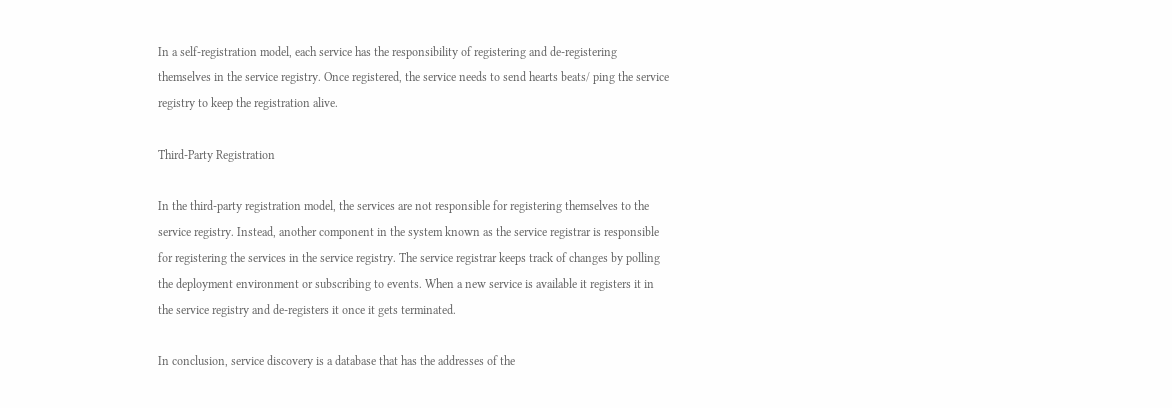In a self-registration model, each service has the responsibility of registering and de-registering themselves in the service registry. Once registered, the service needs to send hearts beats/ ping the service registry to keep the registration alive.

Third-Party Registration

In the third-party registration model, the services are not responsible for registering themselves to the service registry. Instead, another component in the system known as the service registrar is responsible for registering the services in the service registry. The service registrar keeps track of changes by polling the deployment environment or subscribing to events. When a new service is available it registers it in the service registry and de-registers it once it gets terminated.

In conclusion, service discovery is a database that has the addresses of the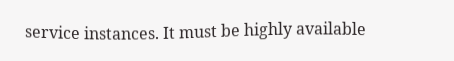service instances. It must be highly available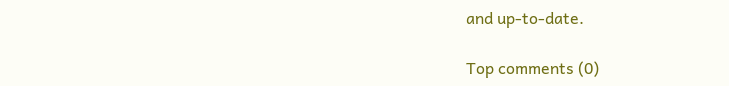and up-to-date.

Top comments (0)